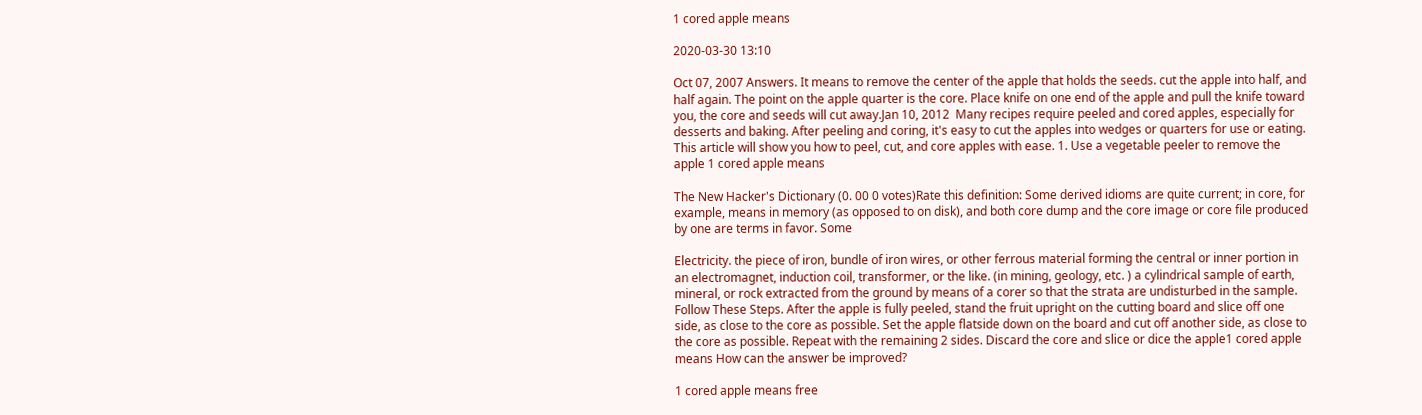1 cored apple means

2020-03-30 13:10

Oct 07, 2007 Answers. It means to remove the center of the apple that holds the seeds. cut the apple into half, and half again. The point on the apple quarter is the core. Place knife on one end of the apple and pull the knife toward you, the core and seeds will cut away.Jan 10, 2012  Many recipes require peeled and cored apples, especially for desserts and baking. After peeling and coring, it's easy to cut the apples into wedges or quarters for use or eating. This article will show you how to peel, cut, and core apples with ease. 1. Use a vegetable peeler to remove the apple 1 cored apple means

The New Hacker's Dictionary (0. 00 0 votes)Rate this definition: Some derived idioms are quite current; in core, for example, means in memory (as opposed to on disk), and both core dump and the core image or core file produced by one are terms in favor. Some

Electricity. the piece of iron, bundle of iron wires, or other ferrous material forming the central or inner portion in an electromagnet, induction coil, transformer, or the like. (in mining, geology, etc. ) a cylindrical sample of earth, mineral, or rock extracted from the ground by means of a corer so that the strata are undisturbed in the sample. Follow These Steps. After the apple is fully peeled, stand the fruit upright on the cutting board and slice off one side, as close to the core as possible. Set the apple flatside down on the board and cut off another side, as close to the core as possible. Repeat with the remaining 2 sides. Discard the core and slice or dice the apple1 cored apple means How can the answer be improved?

1 cored apple means free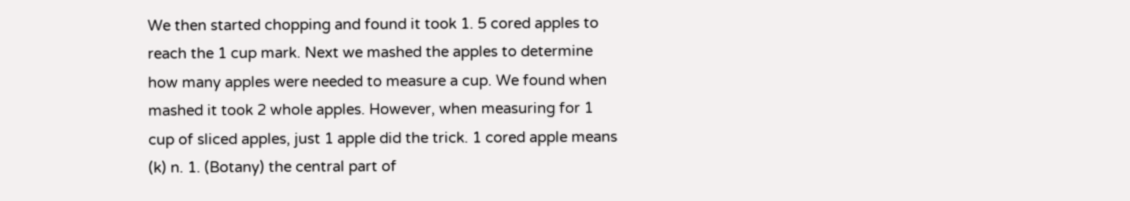We then started chopping and found it took 1. 5 cored apples to reach the 1 cup mark. Next we mashed the apples to determine how many apples were needed to measure a cup. We found when mashed it took 2 whole apples. However, when measuring for 1 cup of sliced apples, just 1 apple did the trick. 1 cored apple means (k) n. 1. (Botany) the central part of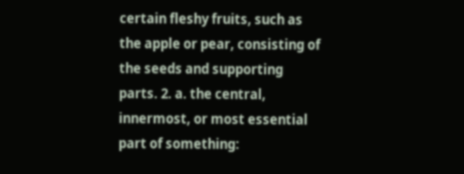certain fleshy fruits, such as the apple or pear, consisting of the seeds and supporting parts. 2. a. the central, innermost, or most essential part of something: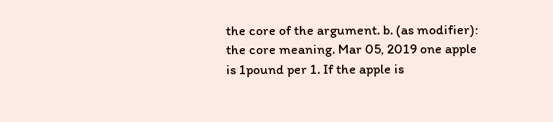the core of the argument. b. (as modifier): the core meaning. Mar 05, 2019 one apple is 1pound per 1. If the apple is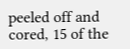peeled off and cored, 15 of the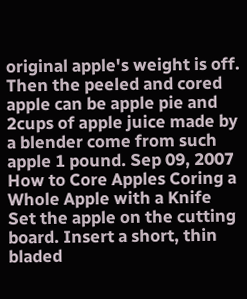original apple's weight is off. Then the peeled and cored apple can be apple pie and 2cups of apple juice made by a blender come from such apple 1 pound. Sep 09, 2007  How to Core Apples Coring a Whole Apple with a Knife Set the apple on the cutting board. Insert a short, thin bladed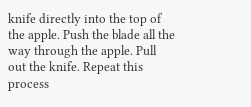knife directly into the top of the apple. Push the blade all the way through the apple. Pull out the knife. Repeat this process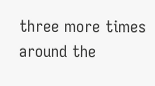three more times around the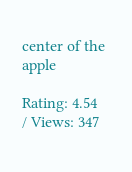center of the apple

Rating: 4.54 / Views: 347